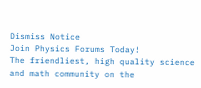Dismiss Notice
Join Physics Forums Today!
The friendliest, high quality science and math community on the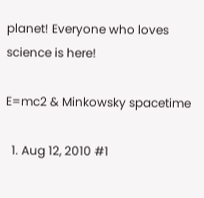planet! Everyone who loves science is here!

E=mc2 & Minkowsky spacetime

  1. Aug 12, 2010 #1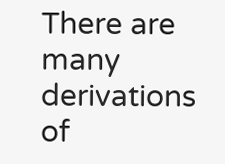There are many derivations of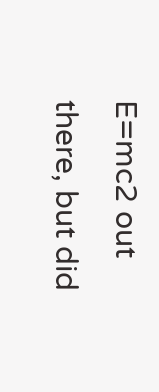E=mc2 out there, but did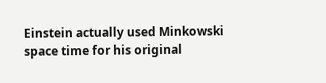Einstein actually used Minkowski space time for his original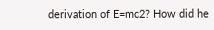derivation of E=mc2? How did he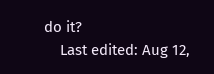do it?
    Last edited: Aug 12,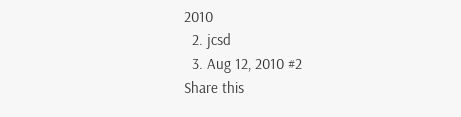2010
  2. jcsd
  3. Aug 12, 2010 #2
Share this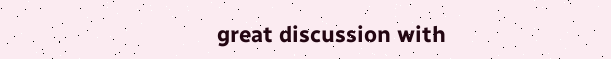great discussion with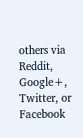others via Reddit, Google+, Twitter, or Facebook